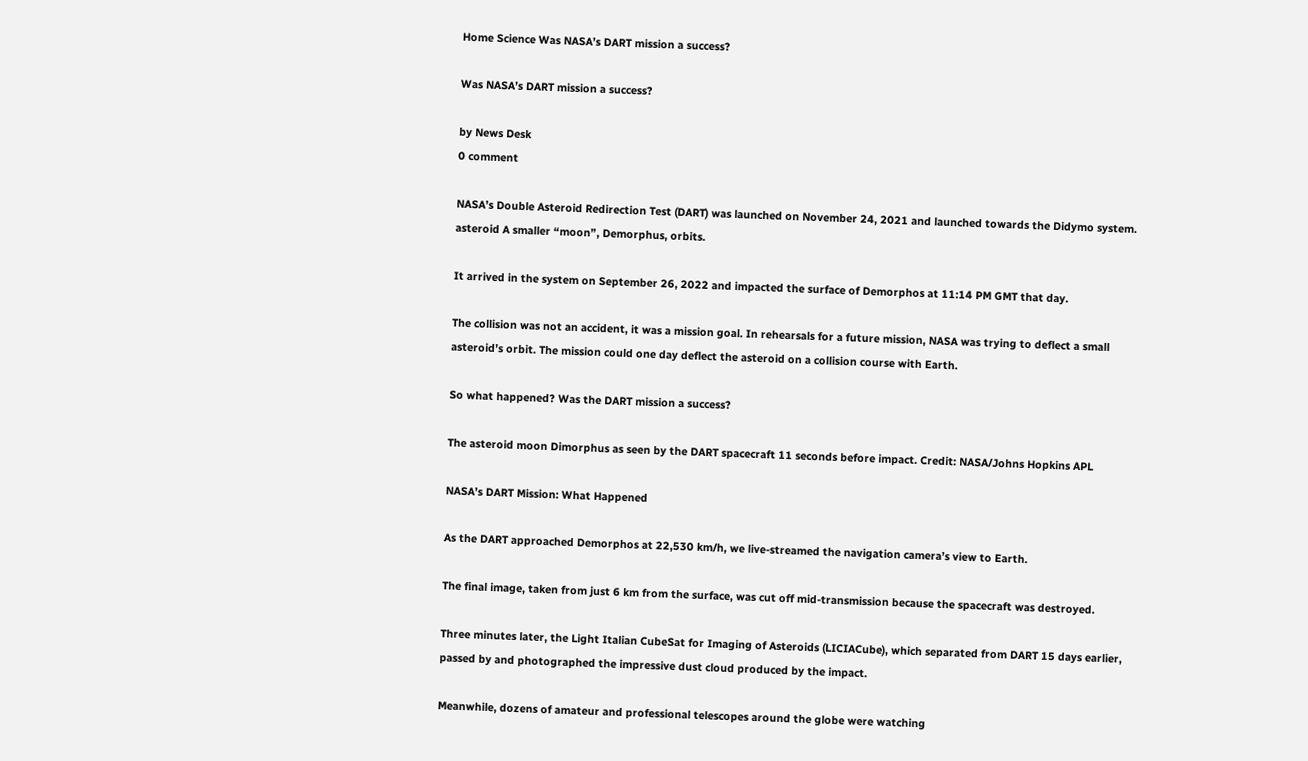Home Science Was NASA’s DART mission a success?

Was NASA’s DART mission a success?

by News Desk
0 comment

NASA’s Double Asteroid Redirection Test (DART) was launched on November 24, 2021 and launched towards the Didymo system. asteroid A smaller “moon”, Demorphus, orbits.

It arrived in the system on September 26, 2022 and impacted the surface of Demorphos at 11:14 PM GMT that day.

The collision was not an accident, it was a mission goal. In rehearsals for a future mission, NASA was trying to deflect a small asteroid’s orbit. The mission could one day deflect the asteroid on a collision course with Earth.

So what happened? Was the DART mission a success?

The asteroid moon Dimorphus as seen by the DART spacecraft 11 seconds before impact. Credit: NASA/Johns Hopkins APL

NASA’s DART Mission: What Happened

As the DART approached Demorphos at 22,530 km/h, we live-streamed the navigation camera’s view to Earth.

The final image, taken from just 6 km from the surface, was cut off mid-transmission because the spacecraft was destroyed.

Three minutes later, the Light Italian CubeSat for Imaging of Asteroids (LICIACube), which separated from DART 15 days earlier, passed by and photographed the impressive dust cloud produced by the impact.

Meanwhile, dozens of amateur and professional telescopes around the globe were watching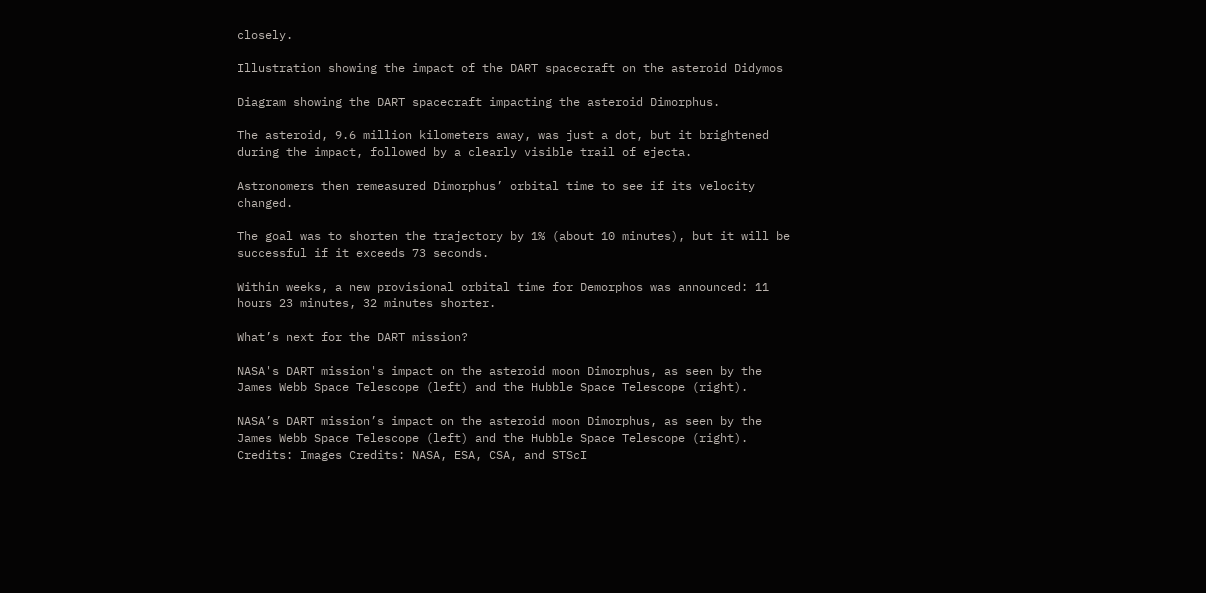closely.

Illustration showing the impact of the DART spacecraft on the asteroid Didymos

Diagram showing the DART spacecraft impacting the asteroid Dimorphus.

The asteroid, 9.6 million kilometers away, was just a dot, but it brightened during the impact, followed by a clearly visible trail of ejecta.

Astronomers then remeasured Dimorphus’ orbital time to see if its velocity changed.

The goal was to shorten the trajectory by 1% (about 10 minutes), but it will be successful if it exceeds 73 seconds.

Within weeks, a new provisional orbital time for Demorphos was announced: 11 hours 23 minutes, 32 minutes shorter.

What’s next for the DART mission?

NASA's DART mission's impact on the asteroid moon Dimorphus, as seen by the James Webb Space Telescope (left) and the Hubble Space Telescope (right).

NASA’s DART mission’s impact on the asteroid moon Dimorphus, as seen by the James Webb Space Telescope (left) and the Hubble Space Telescope (right). Credits: Images Credits: NASA, ESA, CSA, and STScI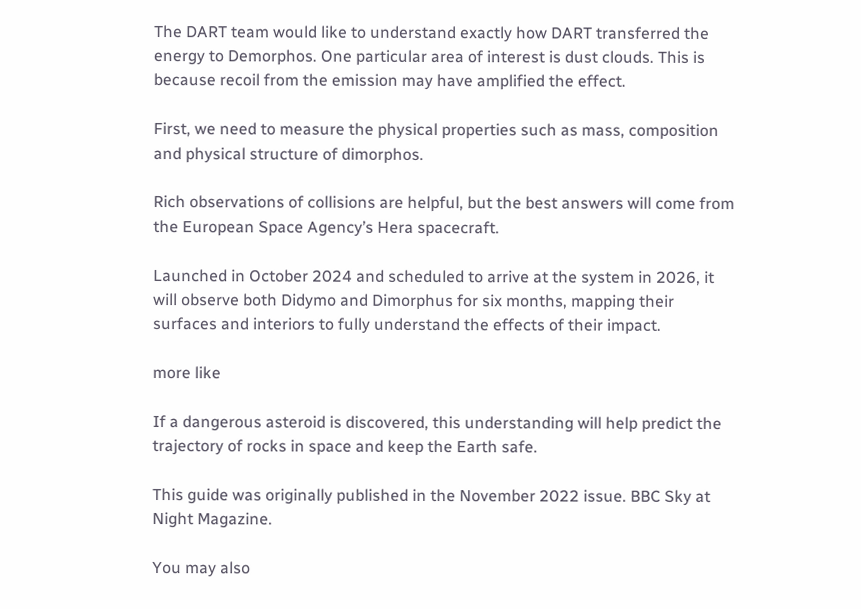The DART team would like to understand exactly how DART transferred the energy to Demorphos. One particular area of interest is dust clouds. This is because recoil from the emission may have amplified the effect.

First, we need to measure the physical properties such as mass, composition and physical structure of dimorphos.

Rich observations of collisions are helpful, but the best answers will come from the European Space Agency’s Hera spacecraft.

Launched in October 2024 and scheduled to arrive at the system in 2026, it will observe both Didymo and Dimorphus for six months, mapping their surfaces and interiors to fully understand the effects of their impact.

more like

If a dangerous asteroid is discovered, this understanding will help predict the trajectory of rocks in space and keep the Earth safe.

This guide was originally published in the November 2022 issue. BBC Sky at Night Magazine.

You may also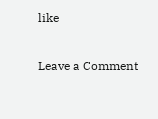like

Leave a Comment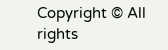Copyright © All rights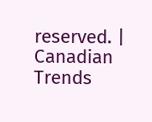reserved. | Canadian Trends